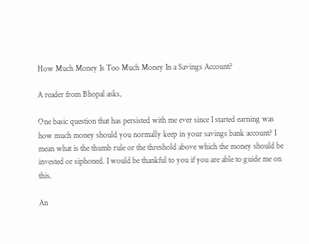How Much Money Is Too Much Money In a Savings Account?

A reader from Bhopal asks,

One basic question that has persisted with me ever since I started earning was how much money should you normally keep in your savings bank account? I mean what is the thumb rule or the threshold above which the money should be invested or siphoned. I would be thankful to you if you are able to guide me on this.

An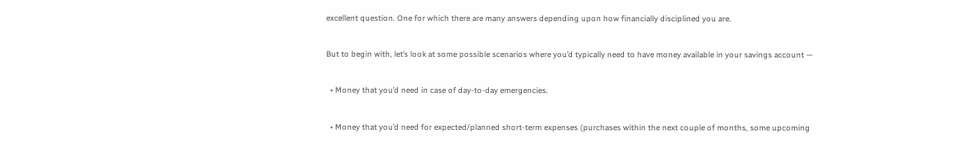excellent question. One for which there are many answers depending upon how financially disciplined you are.

But to begin with, let’s look at some possible scenarios where you’d typically need to have money available in your savings account —

  • Money that you’d need in case of day-to-day emergencies.

  • Money that you’d need for expected/planned short-term expenses (purchases within the next couple of months, some upcoming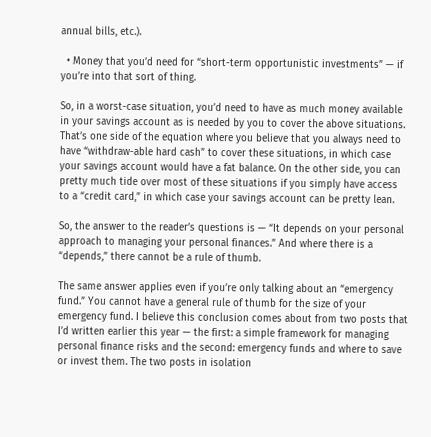annual bills, etc.).

  • Money that you’d need for “short-term opportunistic investments” — if you’re into that sort of thing.

So, in a worst-case situation, you’d need to have as much money available in your savings account as is needed by you to cover the above situations. That’s one side of the equation where you believe that you always need to have “withdraw-able hard cash” to cover these situations, in which case your savings account would have a fat balance. On the other side, you can pretty much tide over most of these situations if you simply have access to a “credit card,” in which case your savings account can be pretty lean.

So, the answer to the reader’s questions is — “It depends on your personal approach to managing your personal finances.” And where there is a “depends,” there cannot be a rule of thumb.

The same answer applies even if you’re only talking about an “emergency fund.” You cannot have a general rule of thumb for the size of your emergency fund. I believe this conclusion comes about from two posts that I’d written earlier this year — the first: a simple framework for managing personal finance risks and the second: emergency funds and where to save or invest them. The two posts in isolation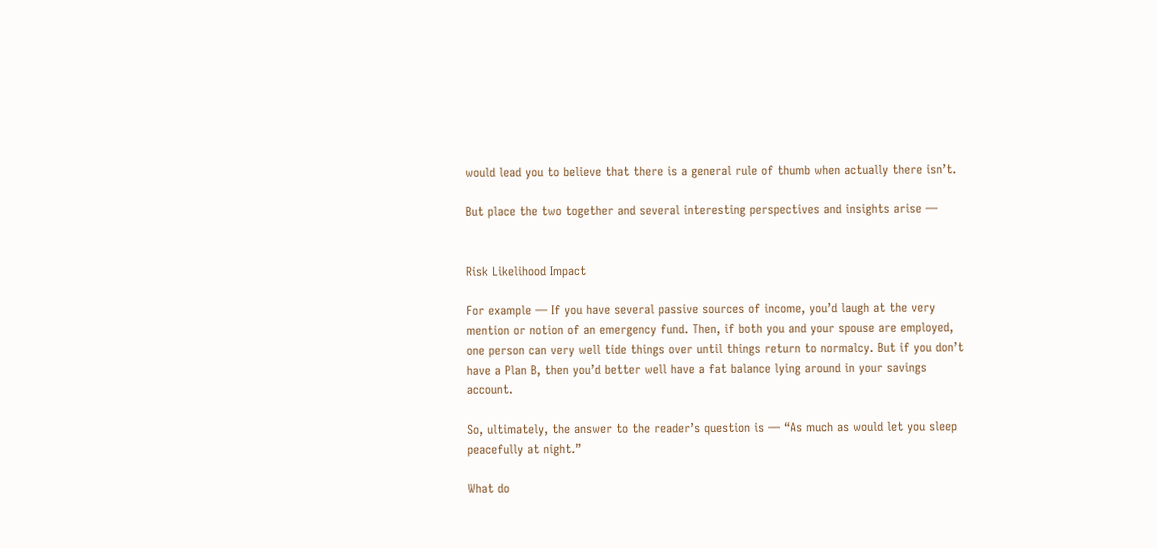would lead you to believe that there is a general rule of thumb when actually there isn’t.

But place the two together and several interesting perspectives and insights arise —


Risk Likelihood Impact

For example — If you have several passive sources of income, you’d laugh at the very mention or notion of an emergency fund. Then, if both you and your spouse are employed, one person can very well tide things over until things return to normalcy. But if you don’t have a Plan B, then you’d better well have a fat balance lying around in your savings account.

So, ultimately, the answer to the reader’s question is — “As much as would let you sleep peacefully at night.”

What do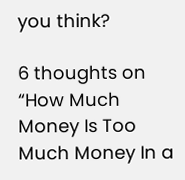you think?

6 thoughts on “How Much Money Is Too Much Money In a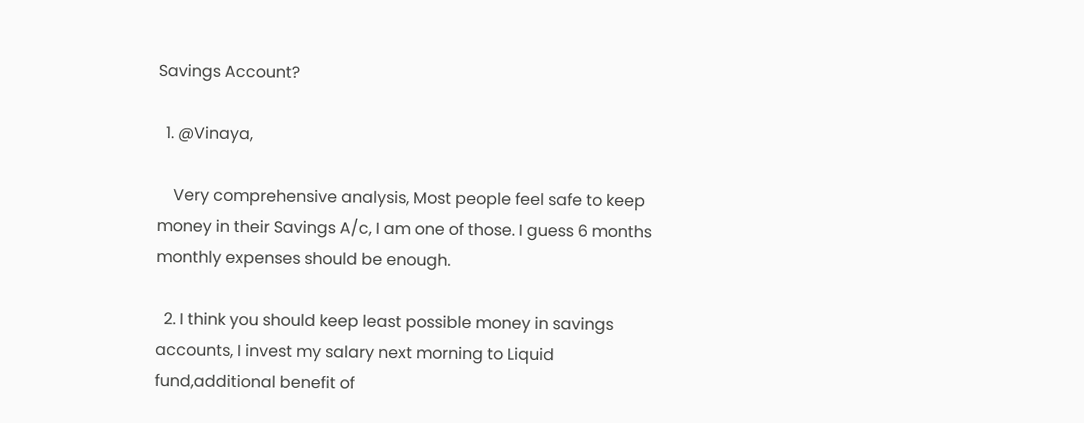Savings Account?

  1. @Vinaya,

    Very comprehensive analysis, Most people feel safe to keep money in their Savings A/c, I am one of those. I guess 6 months monthly expenses should be enough.

  2. I think you should keep least possible money in savings accounts, I invest my salary next morning to Liquid fund,additional benefit of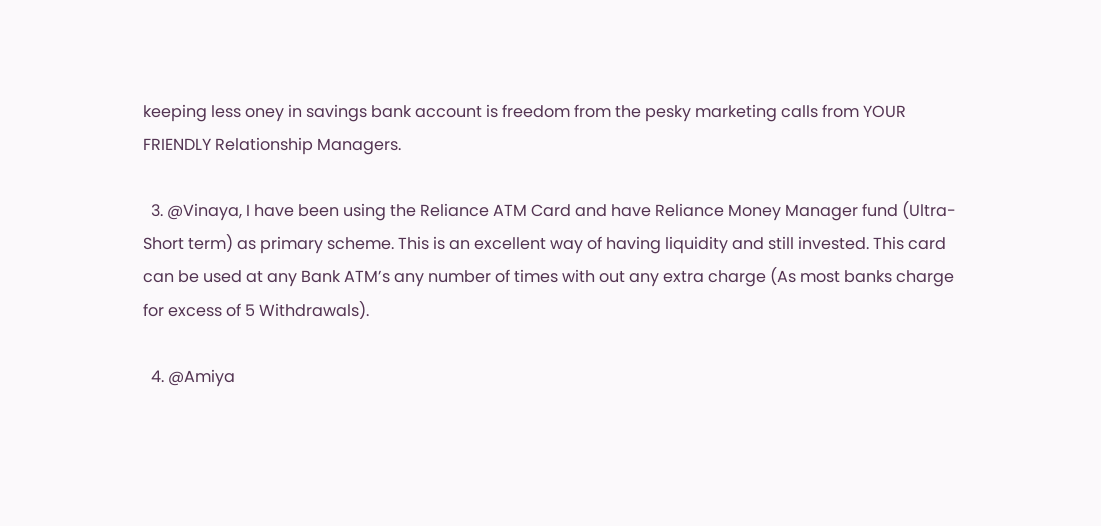keeping less oney in savings bank account is freedom from the pesky marketing calls from YOUR FRIENDLY Relationship Managers.

  3. @Vinaya, I have been using the Reliance ATM Card and have Reliance Money Manager fund (Ultra-Short term) as primary scheme. This is an excellent way of having liquidity and still invested. This card can be used at any Bank ATM’s any number of times with out any extra charge (As most banks charge for excess of 5 Withdrawals).

  4. @Amiya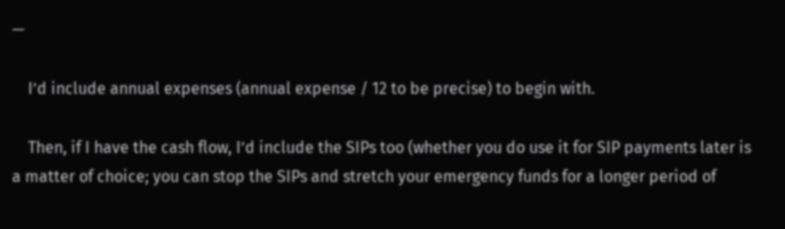—

    I’d include annual expenses (annual expense / 12 to be precise) to begin with.

    Then, if I have the cash flow, I’d include the SIPs too (whether you do use it for SIP payments later is a matter of choice; you can stop the SIPs and stretch your emergency funds for a longer period of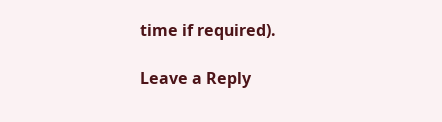time if required).

Leave a Reply